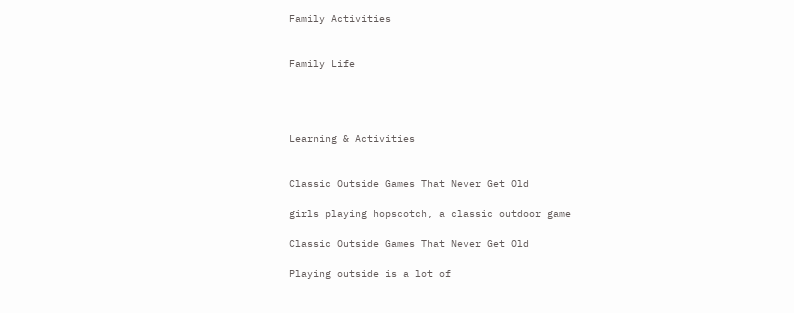Family Activities


Family Life




Learning & Activities


Classic Outside Games That Never Get Old

girls playing hopscotch, a classic outdoor game

Classic Outside Games That Never Get Old

Playing outside is a lot of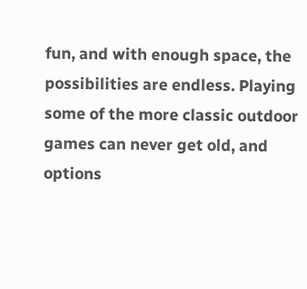fun, and with enough space, the possibilities are endless. Playing some of the more classic outdoor games can never get old, and options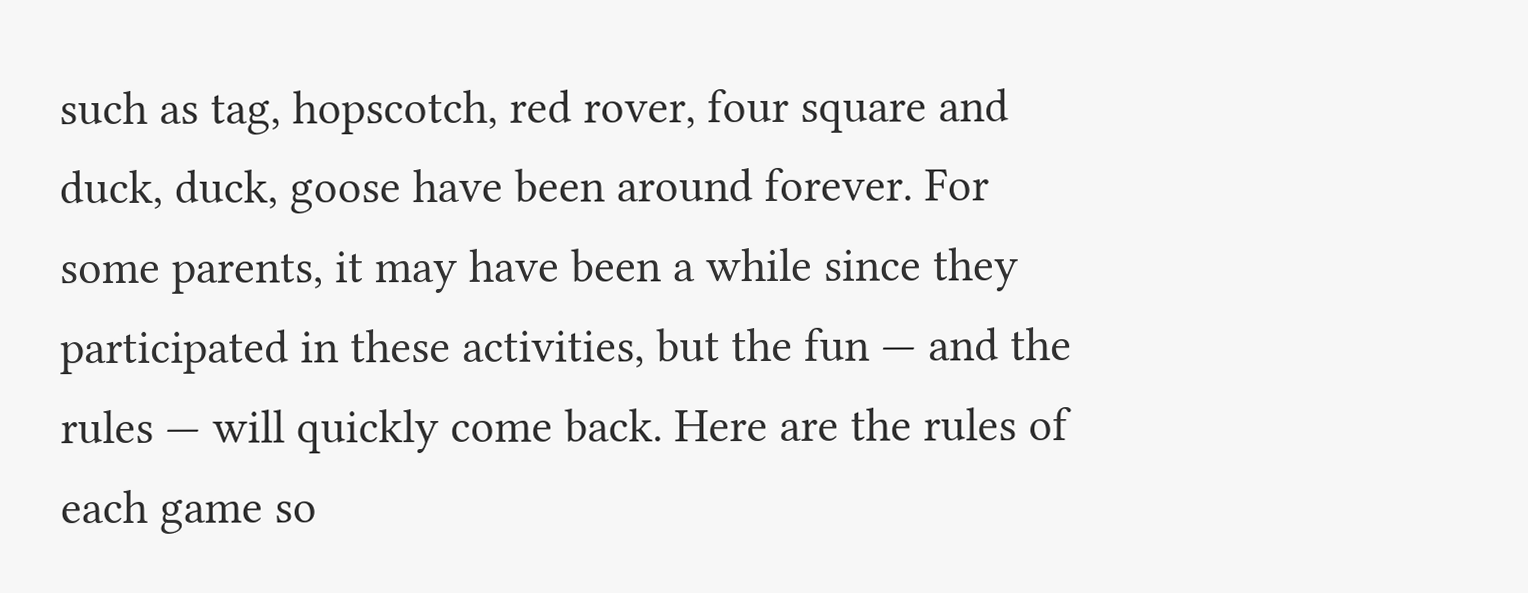such as tag, hopscotch, red rover, four square and duck, duck, goose have been around forever. For some parents, it may have been a while since they participated in these activities, but the fun — and the rules — will quickly come back. Here are the rules of each game so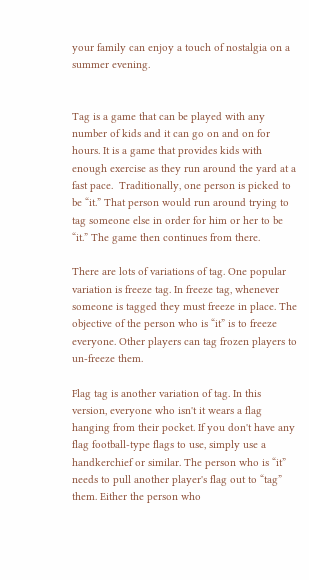your family can enjoy a touch of nostalgia on a summer evening.


Tag is a game that can be played with any number of kids and it can go on and on for hours. It is a game that provides kids with enough exercise as they run around the yard at a fast pace.  Traditionally, one person is picked to be “it.” That person would run around trying to tag someone else in order for him or her to be “it.” The game then continues from there.

There are lots of variations of tag. One popular variation is freeze tag. In freeze tag, whenever someone is tagged they must freeze in place. The objective of the person who is “it” is to freeze everyone. Other players can tag frozen players to un-freeze them.

Flag tag is another variation of tag. In this version, everyone who isn't it wears a flag hanging from their pocket. If you don't have any flag football-type flags to use, simply use a handkerchief or similar. The person who is “it” needs to pull another player's flag out to “tag” them. Either the person who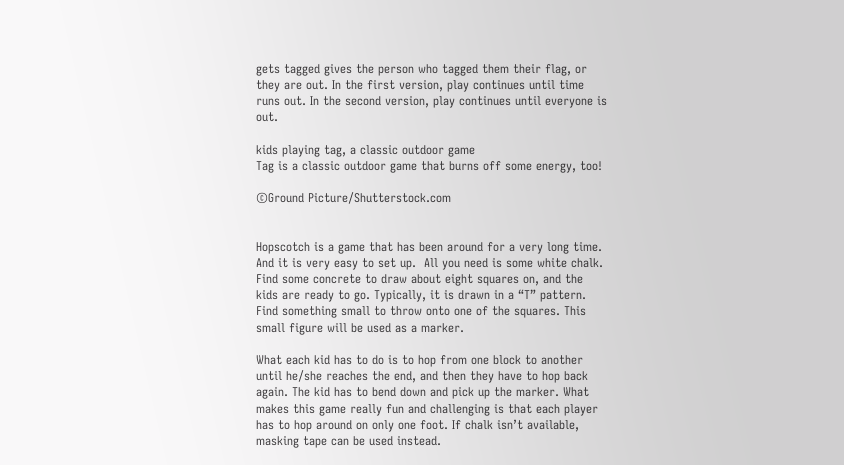gets tagged gives the person who tagged them their flag, or they are out. In the first version, play continues until time runs out. In the second version, play continues until everyone is out.

kids playing tag, a classic outdoor game
Tag is a classic outdoor game that burns off some energy, too!

©Ground Picture/Shutterstock.com


Hopscotch is a game that has been around for a very long time.  And it is very easy to set up.  All you need is some white chalk.  Find some concrete to draw about eight squares on, and the kids are ready to go. Typically, it is drawn in a “T” pattern. Find something small to throw onto one of the squares. This small figure will be used as a marker.

What each kid has to do is to hop from one block to another until he/she reaches the end, and then they have to hop back again. The kid has to bend down and pick up the marker. What makes this game really fun and challenging is that each player has to hop around on only one foot. If chalk isn’t available, masking tape can be used instead.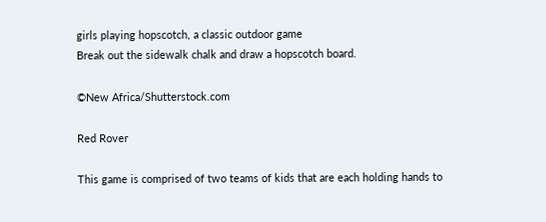girls playing hopscotch, a classic outdoor game
Break out the sidewalk chalk and draw a hopscotch board.

©New Africa/Shutterstock.com

Red Rover

This game is comprised of two teams of kids that are each holding hands to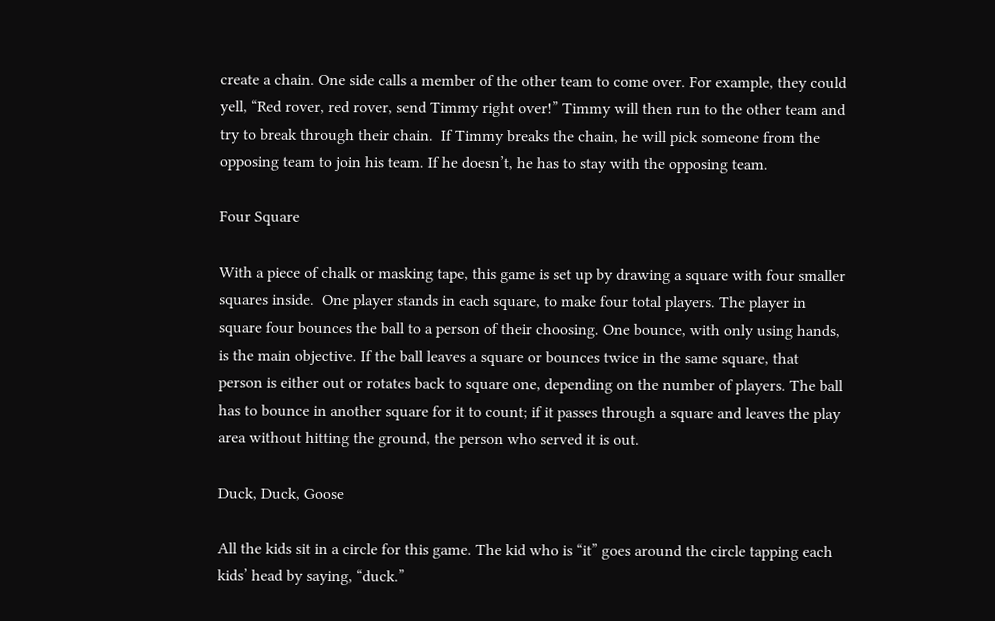create a chain. One side calls a member of the other team to come over. For example, they could yell, “Red rover, red rover, send Timmy right over!” Timmy will then run to the other team and try to break through their chain.  If Timmy breaks the chain, he will pick someone from the opposing team to join his team. If he doesn’t, he has to stay with the opposing team.

Four Square

With a piece of chalk or masking tape, this game is set up by drawing a square with four smaller squares inside.  One player stands in each square, to make four total players. The player in square four bounces the ball to a person of their choosing. One bounce, with only using hands, is the main objective. If the ball leaves a square or bounces twice in the same square, that person is either out or rotates back to square one, depending on the number of players. The ball has to bounce in another square for it to count; if it passes through a square and leaves the play area without hitting the ground, the person who served it is out.

Duck, Duck, Goose

All the kids sit in a circle for this game. The kid who is “it” goes around the circle tapping each kids’ head by saying, “duck.”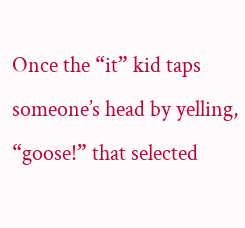Once the “it” kid taps someone’s head by yelling, “goose!” that selected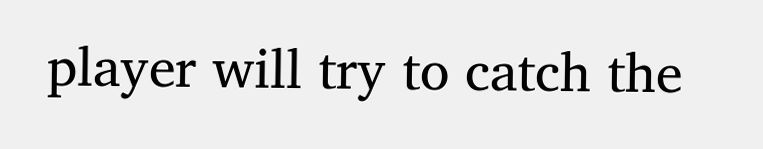player will try to catch the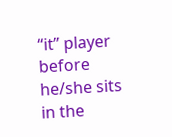“it” player before he/she sits in the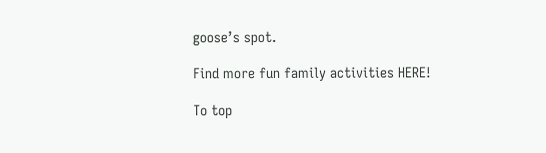goose’s spot.

Find more fun family activities HERE!

To top